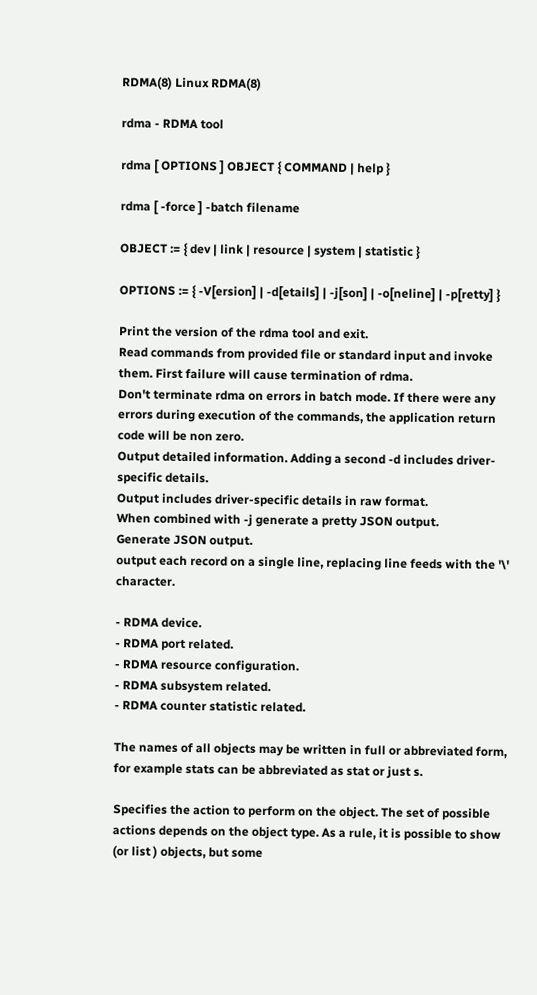RDMA(8) Linux RDMA(8)

rdma - RDMA tool

rdma [ OPTIONS ] OBJECT { COMMAND | help }

rdma [ -force ] -batch filename

OBJECT := { dev | link | resource | system | statistic }

OPTIONS := { -V[ersion] | -d[etails] | -j[son] | -o[neline] | -p[retty] }

Print the version of the rdma tool and exit.
Read commands from provided file or standard input and invoke them. First failure will cause termination of rdma.
Don't terminate rdma on errors in batch mode. If there were any errors during execution of the commands, the application return code will be non zero.
Output detailed information. Adding a second -d includes driver-specific details.
Output includes driver-specific details in raw format.
When combined with -j generate a pretty JSON output.
Generate JSON output.
output each record on a single line, replacing line feeds with the '\' character.

- RDMA device.
- RDMA port related.
- RDMA resource configuration.
- RDMA subsystem related.
- RDMA counter statistic related.

The names of all objects may be written in full or abbreviated form, for example stats can be abbreviated as stat or just s.

Specifies the action to perform on the object. The set of possible actions depends on the object type. As a rule, it is possible to show (or list ) objects, but some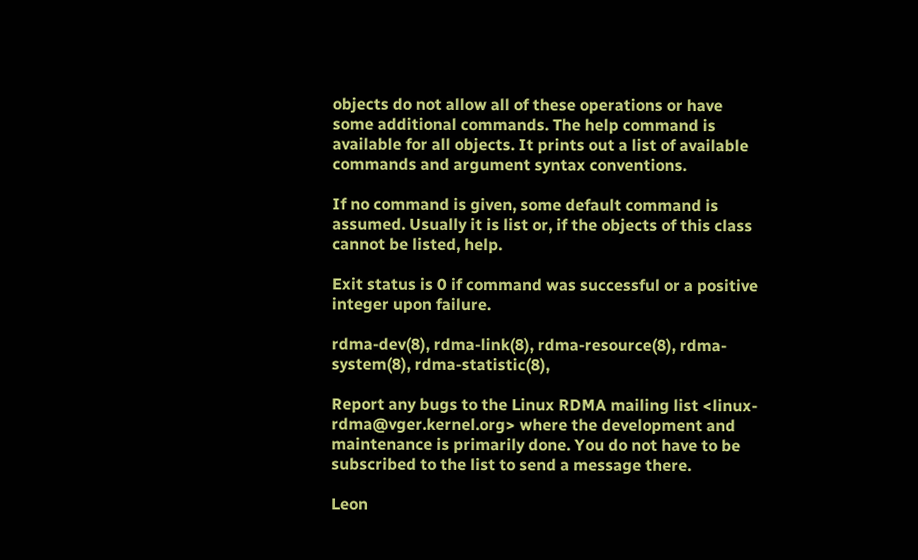objects do not allow all of these operations or have some additional commands. The help command is available for all objects. It prints out a list of available commands and argument syntax conventions.

If no command is given, some default command is assumed. Usually it is list or, if the objects of this class cannot be listed, help.

Exit status is 0 if command was successful or a positive integer upon failure.

rdma-dev(8), rdma-link(8), rdma-resource(8), rdma-system(8), rdma-statistic(8),

Report any bugs to the Linux RDMA mailing list <linux-rdma@vger.kernel.org> where the development and maintenance is primarily done. You do not have to be subscribed to the list to send a message there.

Leon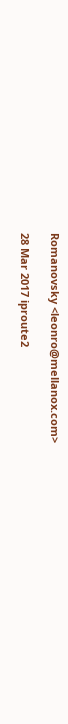Romanovsky <leonro@mellanox.com>

28 Mar 2017 iproute2